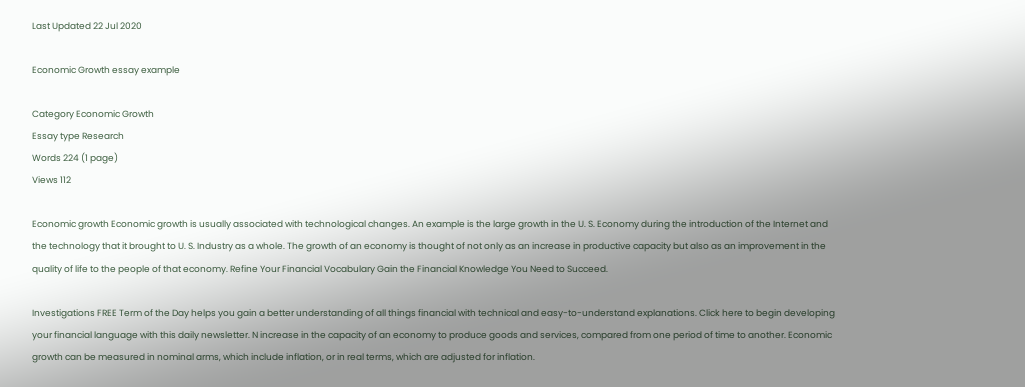Last Updated 22 Jul 2020

Economic Growth essay example

Category Economic Growth
Essay type Research
Words 224 (1 page)
Views 112

Economic growth Economic growth is usually associated with technological changes. An example is the large growth in the U. S. Economy during the introduction of the Internet and the technology that it brought to U. S. Industry as a whole. The growth of an economy is thought of not only as an increase in productive capacity but also as an improvement in the quality of life to the people of that economy. Refine Your Financial Vocabulary Gain the Financial Knowledge You Need to Succeed.

Investigations FREE Term of the Day helps you gain a better understanding of all things financial with technical and easy-to-understand explanations. Click here to begin developing your financial language with this daily newsletter. N increase in the capacity of an economy to produce goods and services, compared from one period of time to another. Economic growth can be measured in nominal arms, which include inflation, or in real terms, which are adjusted for inflation.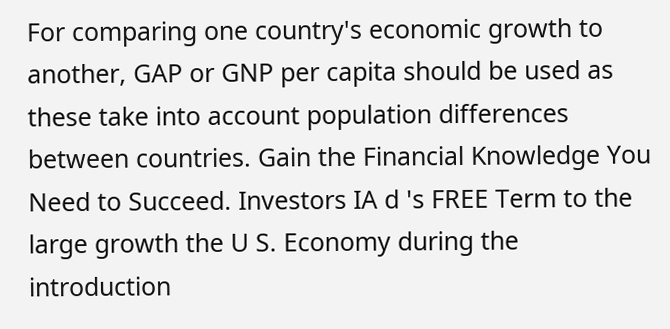For comparing one country's economic growth to another, GAP or GNP per capita should be used as these take into account population differences between countries. Gain the Financial Knowledge You Need to Succeed. Investors IA d 's FREE Term to the large growth the U S. Economy during the introduction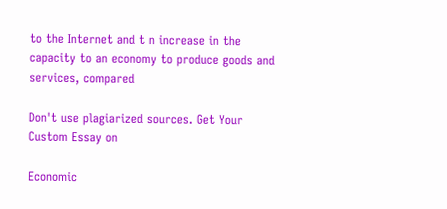to the Internet and t n increase in the capacity to an economy to produce goods and services, compared

Don't use plagiarized sources. Get Your Custom Essay on

Economic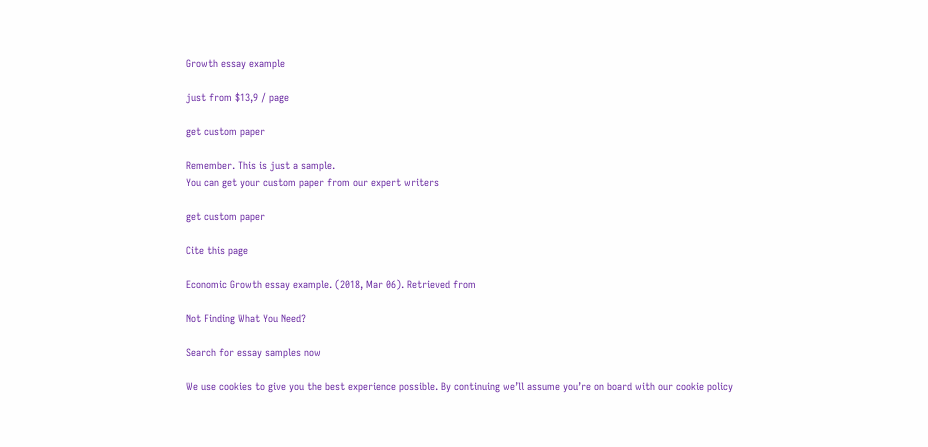Growth essay example

just from $13,9 / page

get custom paper

Remember. This is just a sample.
You can get your custom paper from our expert writers

get custom paper

Cite this page

Economic Growth essay example. (2018, Mar 06). Retrieved from

Not Finding What You Need?

Search for essay samples now

We use cookies to give you the best experience possible. By continuing we’ll assume you’re on board with our cookie policy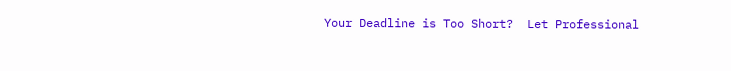Your Deadline is Too Short?  Let Professional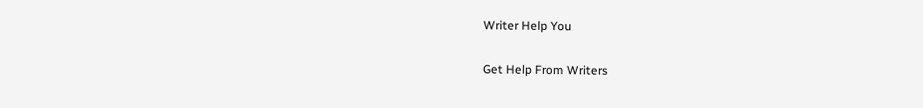Writer Help You

Get Help From Writers